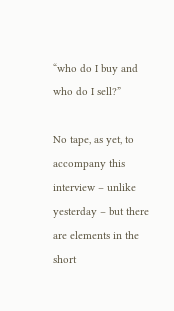“who do I buy and who do I sell?”

No tape, as yet, to accompany this interview – unlike yesterday – but there are elements in the short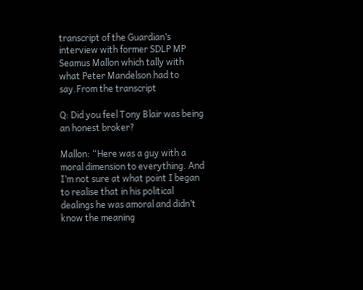transcript of the Guardian’s interview with former SDLP MP Seamus Mallon which tally with what Peter Mandelson had to say.From the transcript

Q: Did you feel Tony Blair was being an honest broker?

Mallon: “Here was a guy with a moral dimension to everything. And I’m not sure at what point I began to realise that in his political dealings he was amoral and didn’t know the meaning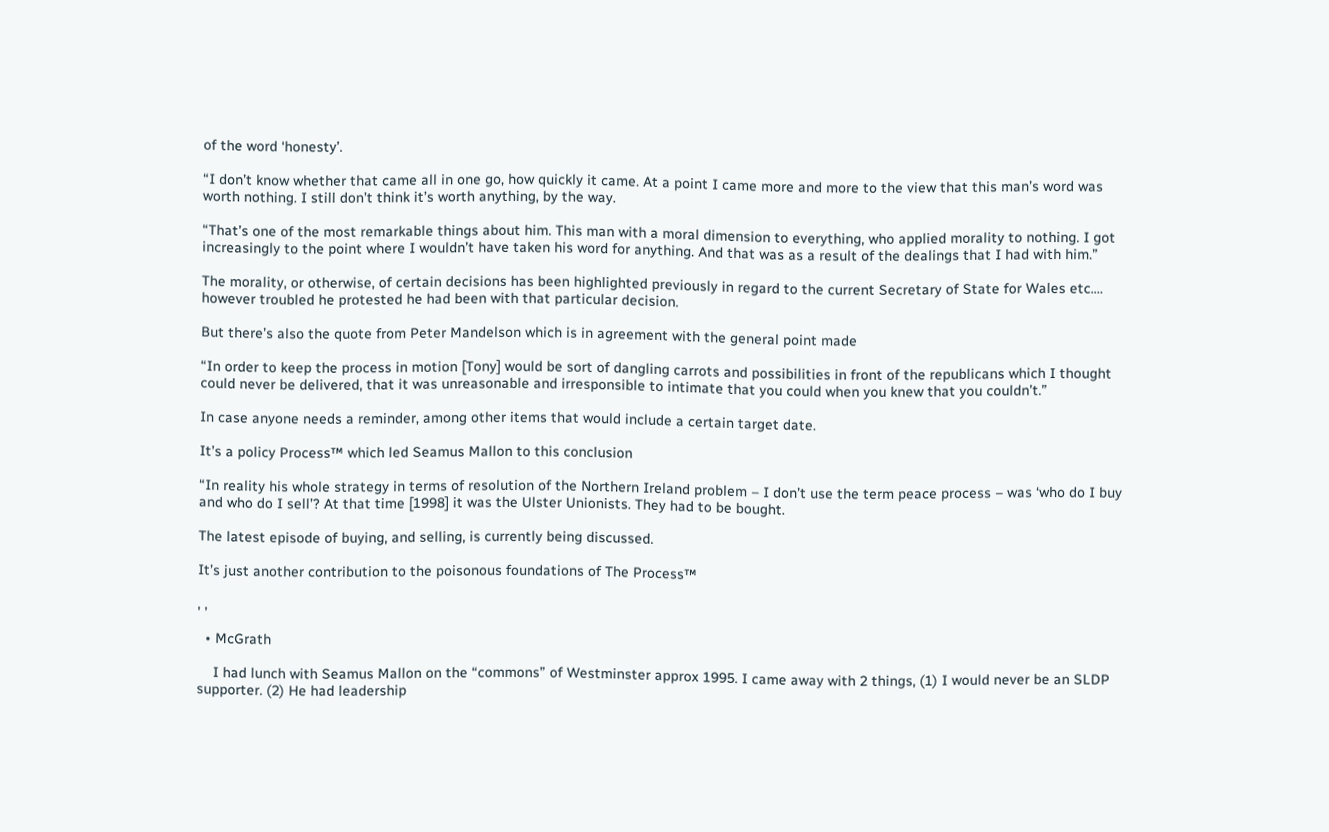of the word ‘honesty’.

“I don’t know whether that came all in one go, how quickly it came. At a point I came more and more to the view that this man’s word was worth nothing. I still don’t think it’s worth anything, by the way.

“That’s one of the most remarkable things about him. This man with a moral dimension to everything, who applied morality to nothing. I got increasingly to the point where I wouldn’t have taken his word for anything. And that was as a result of the dealings that I had with him.”

The morality, or otherwise, of certain decisions has been highlighted previously in regard to the current Secretary of State for Wales etc.… however troubled he protested he had been with that particular decision.

But there’s also the quote from Peter Mandelson which is in agreement with the general point made

“In order to keep the process in motion [Tony] would be sort of dangling carrots and possibilities in front of the republicans which I thought could never be delivered, that it was unreasonable and irresponsible to intimate that you could when you knew that you couldn’t.”

In case anyone needs a reminder, among other items that would include a certain target date.

It’s a policy Process™ which led Seamus Mallon to this conclusion

“In reality his whole strategy in terms of resolution of the Northern Ireland problem – I don’t use the term peace process – was ‘who do I buy and who do I sell’? At that time [1998] it was the Ulster Unionists. They had to be bought.

The latest episode of buying, and selling, is currently being discussed.

It’s just another contribution to the poisonous foundations of The Process™

, ,

  • McGrath

    I had lunch with Seamus Mallon on the “commons” of Westminster approx 1995. I came away with 2 things, (1) I would never be an SLDP supporter. (2) He had leadership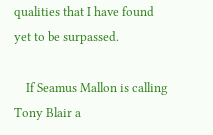qualities that I have found yet to be surpassed.

    If Seamus Mallon is calling Tony Blair a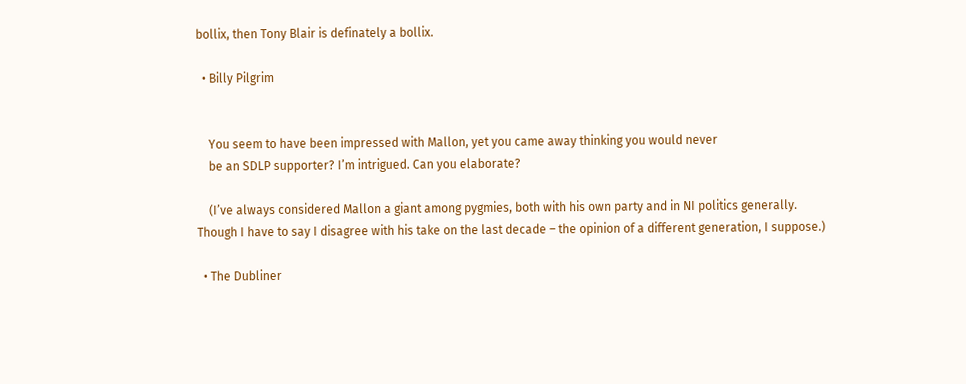bollix, then Tony Blair is definately a bollix.

  • Billy Pilgrim


    You seem to have been impressed with Mallon, yet you came away thinking you would never
    be an SDLP supporter? I’m intrigued. Can you elaborate?

    (I’ve always considered Mallon a giant among pygmies, both with his own party and in NI politics generally. Though I have to say I disagree with his take on the last decade – the opinion of a different generation, I suppose.)

  • The Dubliner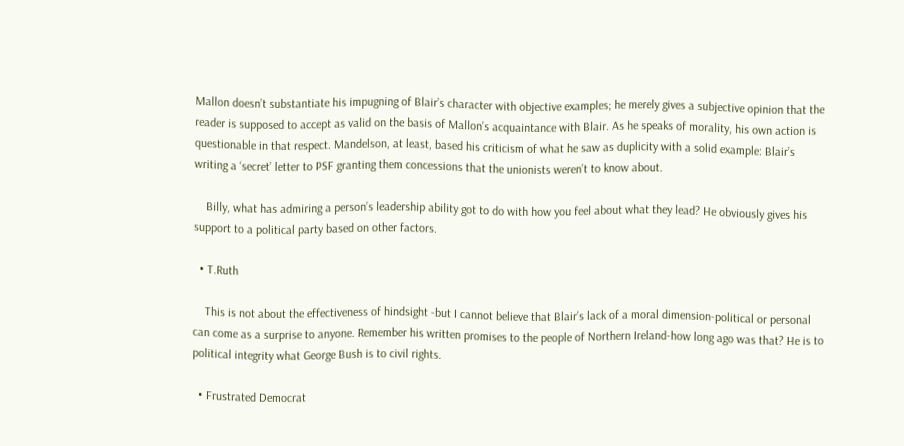Mallon doesn’t substantiate his impugning of Blair’s character with objective examples; he merely gives a subjective opinion that the reader is supposed to accept as valid on the basis of Mallon’s acquaintance with Blair. As he speaks of morality, his own action is questionable in that respect. Mandelson, at least, based his criticism of what he saw as duplicity with a solid example: Blair’s writing a ‘secret’ letter to PSF granting them concessions that the unionists weren’t to know about.

    Billy, what has admiring a person’s leadership ability got to do with how you feel about what they lead? He obviously gives his support to a political party based on other factors.

  • T.Ruth

    This is not about the effectiveness of hindsight -but I cannot believe that Blair’s lack of a moral dimension-political or personal can come as a surprise to anyone. Remember his written promises to the people of Northern Ireland-how long ago was that? He is to political integrity what George Bush is to civil rights.

  • Frustrated Democrat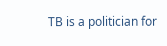TB is a politician for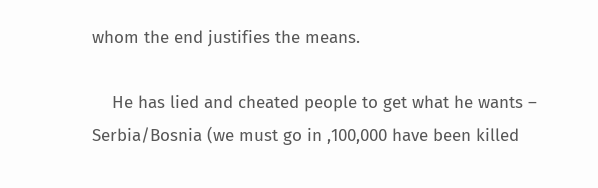whom the end justifies the means.

    He has lied and cheated people to get what he wants – Serbia/Bosnia (we must go in ,100,000 have been killed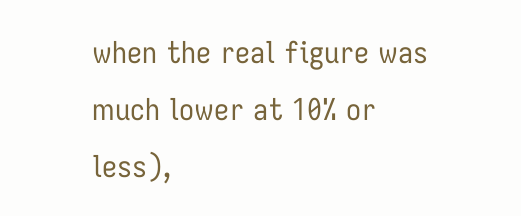when the real figure was much lower at 10% or less),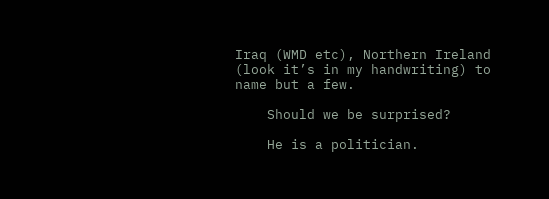Iraq (WMD etc), Northern Ireland (look it’s in my handwriting) to name but a few.

    Should we be surprised?

    He is a politician.